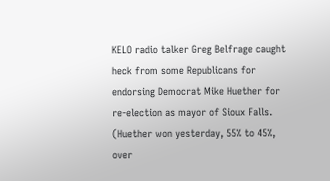KELO radio talker Greg Belfrage caught heck from some Republicans for endorsing Democrat Mike Huether for re-election as mayor of Sioux Falls. (Huether won yesterday, 55% to 45%, over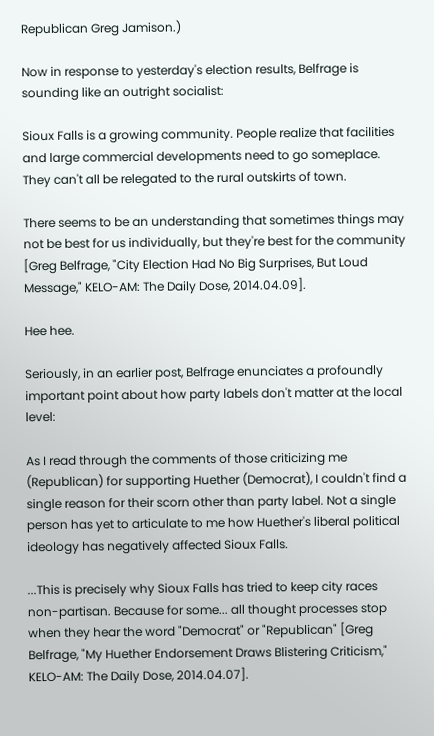Republican Greg Jamison.)

Now in response to yesterday's election results, Belfrage is sounding like an outright socialist:

Sioux Falls is a growing community. People realize that facilities and large commercial developments need to go someplace. They can't all be relegated to the rural outskirts of town.

There seems to be an understanding that sometimes things may not be best for us individually, but they're best for the community [Greg Belfrage, "City Election Had No Big Surprises, But Loud Message," KELO-AM: The Daily Dose, 2014.04.09].

Hee hee.

Seriously, in an earlier post, Belfrage enunciates a profoundly important point about how party labels don't matter at the local level:

As I read through the comments of those criticizing me (Republican) for supporting Huether (Democrat), I couldn't find a single reason for their scorn other than party label. Not a single person has yet to articulate to me how Huether's liberal political ideology has negatively affected Sioux Falls.

...This is precisely why Sioux Falls has tried to keep city races non-partisan. Because for some... all thought processes stop when they hear the word "Democrat" or "Republican" [Greg Belfrage, "My Huether Endorsement Draws Blistering Criticism," KELO-AM: The Daily Dose, 2014.04.07].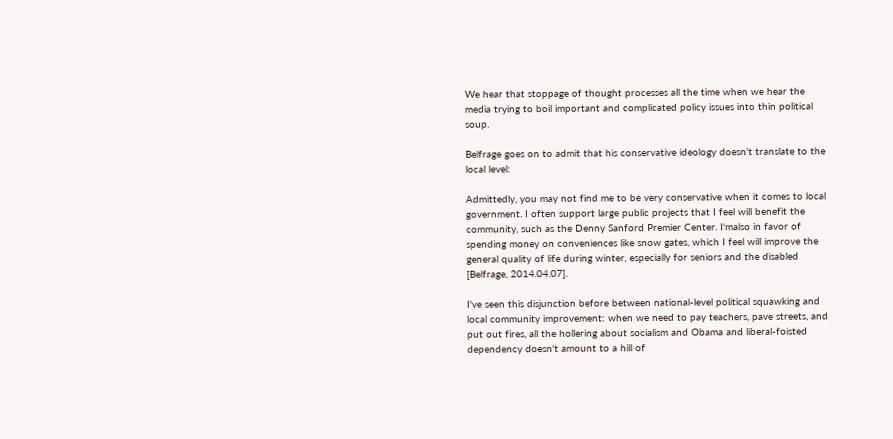We hear that stoppage of thought processes all the time when we hear the media trying to boil important and complicated policy issues into thin political soup.

Belfrage goes on to admit that his conservative ideology doesn't translate to the local level:

Admittedly, you may not find me to be very conservative when it comes to local government. I often support large public projects that I feel will benefit the community, such as the Denny Sanford Premier Center. I'malso in favor of spending money on conveniences like snow gates, which I feel will improve the general quality of life during winter, especially for seniors and the disabled [Belfrage, 2014.04.07].

I've seen this disjunction before between national-level political squawking and local community improvement: when we need to pay teachers, pave streets, and put out fires, all the hollering about socialism and Obama and liberal-foisted dependency doesn't amount to a hill of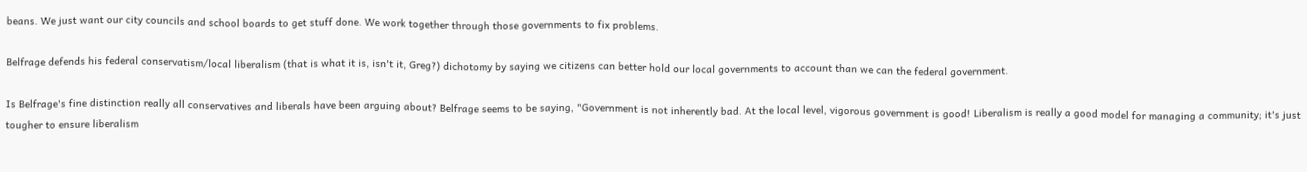beans. We just want our city councils and school boards to get stuff done. We work together through those governments to fix problems.

Belfrage defends his federal conservatism/local liberalism (that is what it is, isn't it, Greg?) dichotomy by saying we citizens can better hold our local governments to account than we can the federal government.

Is Belfrage's fine distinction really all conservatives and liberals have been arguing about? Belfrage seems to be saying, "Government is not inherently bad. At the local level, vigorous government is good! Liberalism is really a good model for managing a community; it's just tougher to ensure liberalism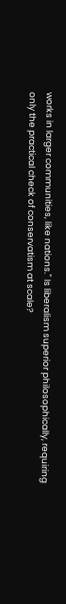works in larger communities, like nations." Is liberalism superior philosophically, requiring only the practical check of conservatism at scale?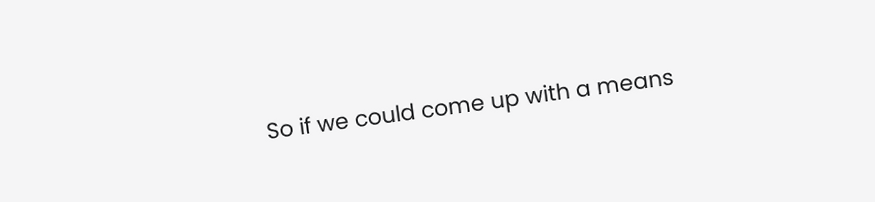So if we could come up with a means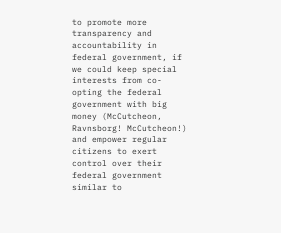to promote more transparency and accountability in federal government, if we could keep special interests from co-opting the federal government with big money (McCutcheon, Ravnsborg! McCutcheon!) and empower regular citizens to exert control over their federal government similar to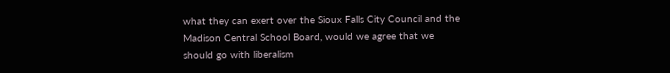what they can exert over the Sioux Falls City Council and the Madison Central School Board, would we agree that we should go with liberalism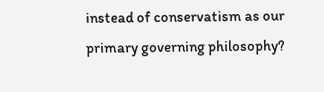instead of conservatism as our primary governing philosophy?